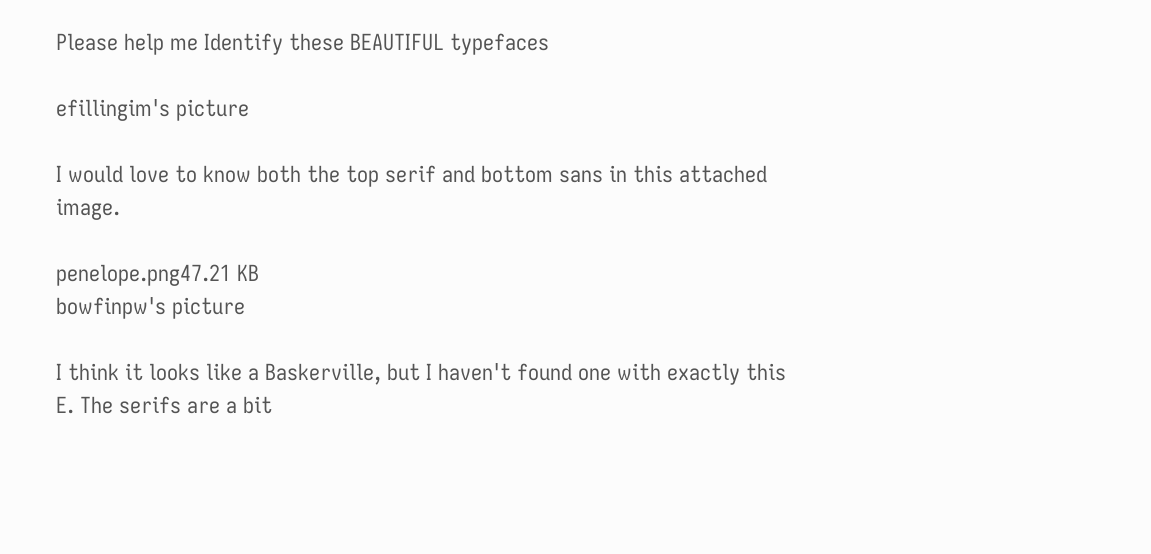Please help me Identify these BEAUTIFUL typefaces

efillingim's picture

I would love to know both the top serif and bottom sans in this attached image.

penelope.png47.21 KB
bowfinpw's picture

I think it looks like a Baskerville, but I haven't found one with exactly this E. The serifs are a bit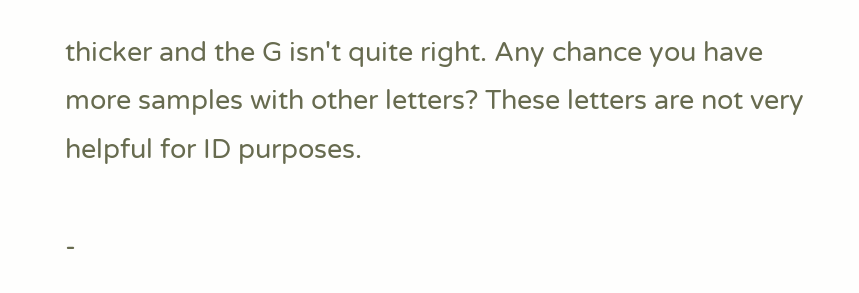thicker and the G isn't quite right. Any chance you have more samples with other letters? These letters are not very helpful for ID purposes.

-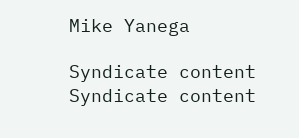Mike Yanega

Syndicate content Syndicate content